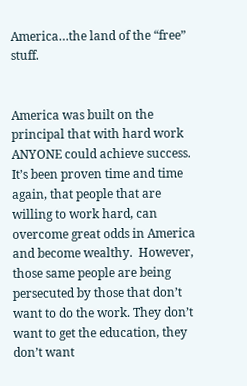America…the land of the “free” stuff.


America was built on the principal that with hard work ANYONE could achieve success.  It’s been proven time and time again, that people that are willing to work hard, can overcome great odds in America and become wealthy.  However, those same people are being persecuted by those that don’t want to do the work. They don’t want to get the education, they don’t want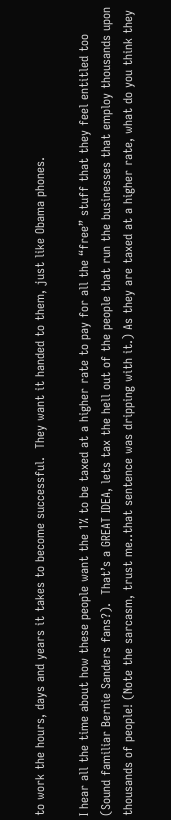to work the hours, days and years it takes to become successful.  They want it handed to them, just like Obama phones.

I hear all the time about how these people want the 1% to be taxed at a higher rate to pay for all the “free” stuff that they feel entitled too (Sound familiar Bernie Sanders fans?).  That’s a GREAT IDEA, lets tax the hell out of the people that run the businesses that employ thousands upon thousands of people! (Note the sarcasm, trust me..that sentence was dripping with it.) As they are taxed at a higher rate, what do you think they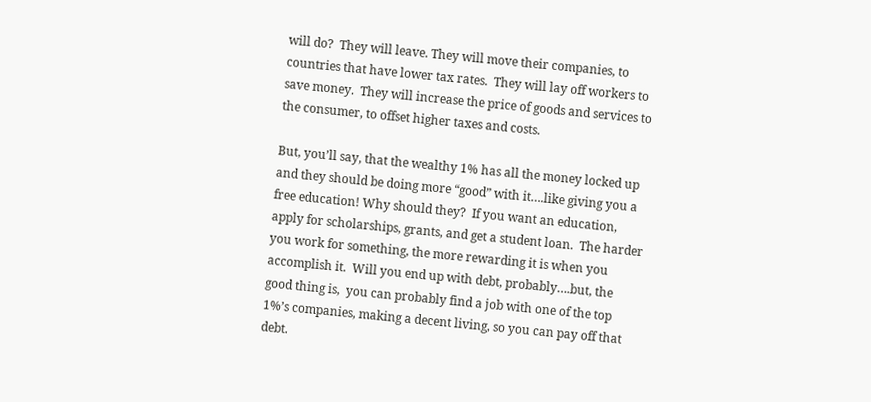will do?  They will leave. They will move their companies, to countries that have lower tax rates.  They will lay off workers to save money.  They will increase the price of goods and services to the consumer, to offset higher taxes and costs.

But, you’ll say, that the wealthy 1% has all the money locked up and they should be doing more “good” with it….like giving you a free education! Why should they?  If you want an education, apply for scholarships, grants, and get a student loan.  The harder you work for something, the more rewarding it is when you accomplish it.  Will you end up with debt, probably….but, the good thing is,  you can probably find a job with one of the top 1%’s companies, making a decent living, so you can pay off that debt.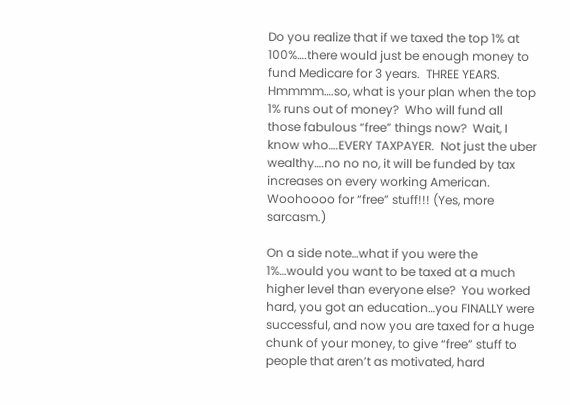Do you realize that if we taxed the top 1% at 100%….there would just be enough money to fund Medicare for 3 years.  THREE YEARS.  Hmmmm….so, what is your plan when the top 1% runs out of money?  Who will fund all those fabulous “free” things now?  Wait, I know who….EVERY TAXPAYER.  Not just the uber wealthy….no no no, it will be funded by tax increases on every working American.  Woohoooo for “free” stuff!!! (Yes, more sarcasm.)

On a side note…what if you were the 1%…would you want to be taxed at a much higher level than everyone else?  You worked hard, you got an education…you FINALLY were successful, and now you are taxed for a huge chunk of your money, to give “free” stuff to people that aren’t as motivated, hard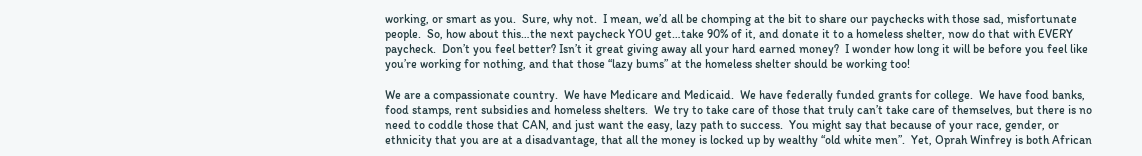working, or smart as you.  Sure, why not.  I mean, we’d all be chomping at the bit to share our paychecks with those sad, misfortunate people.  So, how about this…the next paycheck YOU get…take 90% of it, and donate it to a homeless shelter, now do that with EVERY paycheck.  Don’t you feel better? Isn’t it great giving away all your hard earned money?  I wonder how long it will be before you feel like you’re working for nothing, and that those “lazy bums” at the homeless shelter should be working too!

We are a compassionate country.  We have Medicare and Medicaid.  We have federally funded grants for college.  We have food banks, food stamps, rent subsidies and homeless shelters.  We try to take care of those that truly can’t take care of themselves, but there is no need to coddle those that CAN, and just want the easy, lazy path to success.  You might say that because of your race, gender, or ethnicity that you are at a disadvantage, that all the money is locked up by wealthy “old white men”.  Yet, Oprah Winfrey is both African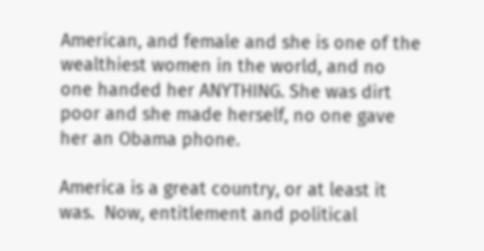American, and female and she is one of the wealthiest women in the world, and no one handed her ANYTHING. She was dirt poor and she made herself, no one gave her an Obama phone.

America is a great country, or at least it was.  Now, entitlement and political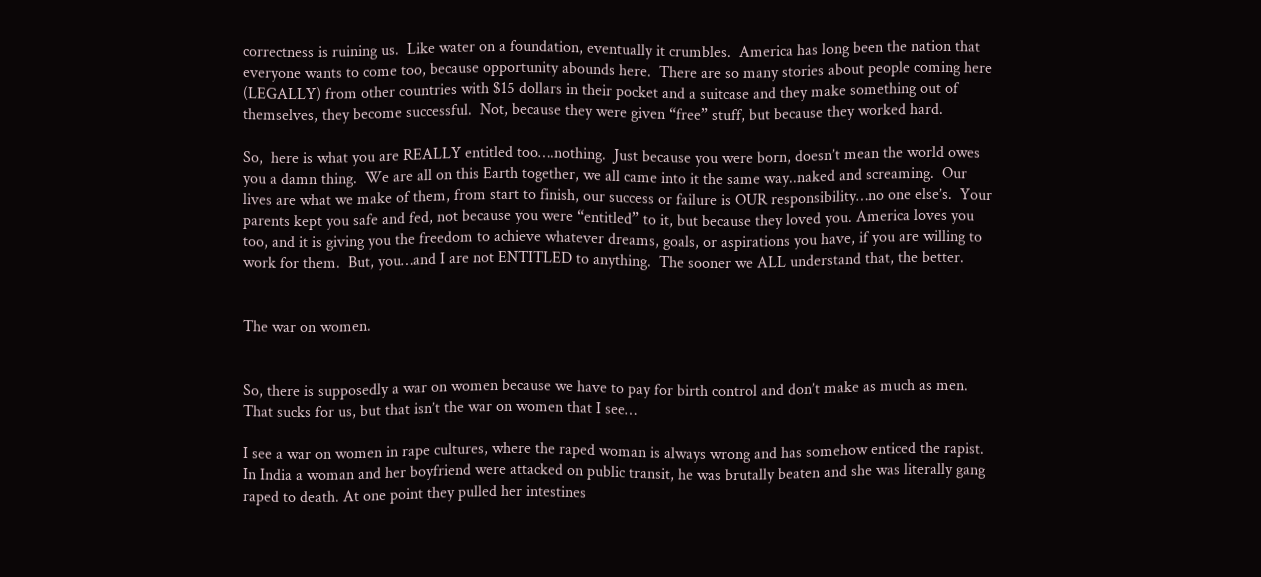correctness is ruining us.  Like water on a foundation, eventually it crumbles.  America has long been the nation that everyone wants to come too, because opportunity abounds here.  There are so many stories about people coming here (LEGALLY) from other countries with $15 dollars in their pocket and a suitcase and they make something out of themselves, they become successful.  Not, because they were given “free” stuff, but because they worked hard.

So,  here is what you are REALLY entitled too….nothing.  Just because you were born, doesn’t mean the world owes you a damn thing.  We are all on this Earth together, we all came into it the same way..naked and screaming.  Our lives are what we make of them, from start to finish, our success or failure is OUR responsibility…no one else’s.  Your parents kept you safe and fed, not because you were “entitled” to it, but because they loved you. America loves you too, and it is giving you the freedom to achieve whatever dreams, goals, or aspirations you have, if you are willing to work for them.  But, you…and I are not ENTITLED to anything.  The sooner we ALL understand that, the better.


The war on women.


So, there is supposedly a war on women because we have to pay for birth control and don’t make as much as men. That sucks for us, but that isn’t the war on women that I see…

I see a war on women in rape cultures, where the raped woman is always wrong and has somehow enticed the rapist. In India a woman and her boyfriend were attacked on public transit, he was brutally beaten and she was literally gang raped to death. At one point they pulled her intestines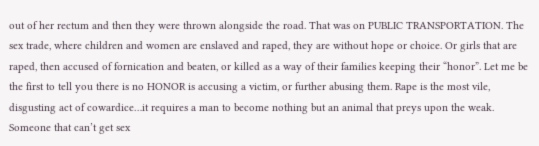out of her rectum and then they were thrown alongside the road. That was on PUBLIC TRANSPORTATION. The sex trade, where children and women are enslaved and raped, they are without hope or choice. Or girls that are raped, then accused of fornication and beaten, or killed as a way of their families keeping their “honor”. Let me be the first to tell you there is no HONOR is accusing a victim, or further abusing them. Rape is the most vile, disgusting act of cowardice…it requires a man to become nothing but an animal that preys upon the weak. Someone that can’t get sex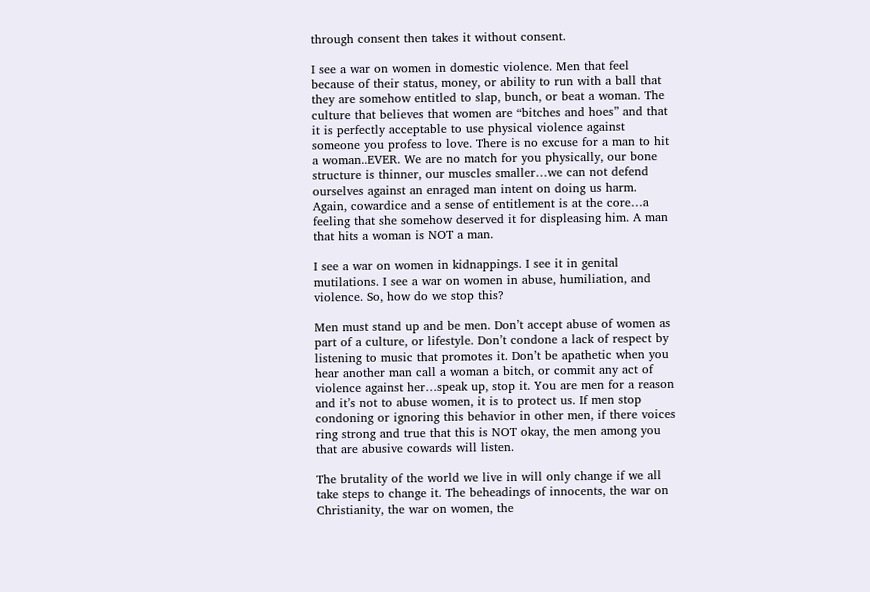through consent then takes it without consent.

I see a war on women in domestic violence. Men that feel because of their status, money, or ability to run with a ball that they are somehow entitled to slap, bunch, or beat a woman. The culture that believes that women are “bitches and hoes” and that it is perfectly acceptable to use physical violence against someone you profess to love. There is no excuse for a man to hit a woman..EVER. We are no match for you physically, our bone structure is thinner, our muscles smaller…we can not defend ourselves against an enraged man intent on doing us harm. Again, cowardice and a sense of entitlement is at the core…a feeling that she somehow deserved it for displeasing him. A man that hits a woman is NOT a man.

I see a war on women in kidnappings. I see it in genital mutilations. I see a war on women in abuse, humiliation, and violence. So, how do we stop this?

Men must stand up and be men. Don’t accept abuse of women as part of a culture, or lifestyle. Don’t condone a lack of respect by listening to music that promotes it. Don’t be apathetic when you hear another man call a woman a bitch, or commit any act of violence against her…speak up, stop it. You are men for a reason and it’s not to abuse women, it is to protect us. If men stop condoning or ignoring this behavior in other men, if there voices ring strong and true that this is NOT okay, the men among you that are abusive cowards will listen.

The brutality of the world we live in will only change if we all take steps to change it. The beheadings of innocents, the war on Christianity, the war on women, the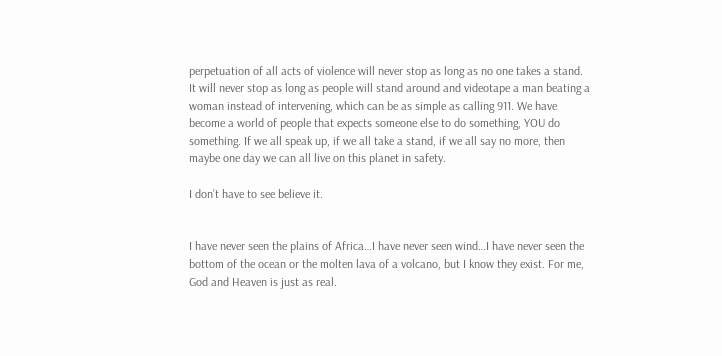perpetuation of all acts of violence will never stop as long as no one takes a stand. It will never stop as long as people will stand around and videotape a man beating a woman instead of intervening, which can be as simple as calling 911. We have become a world of people that expects someone else to do something, YOU do something. If we all speak up, if we all take a stand, if we all say no more, then maybe one day we can all live on this planet in safety.

I don’t have to see believe it.


I have never seen the plains of Africa…I have never seen wind…I have never seen the bottom of the ocean or the molten lava of a volcano, but I know they exist. For me, God and Heaven is just as real.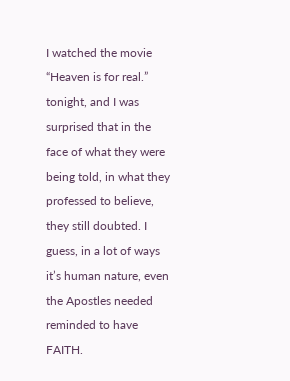I watched the movie “Heaven is for real.” tonight, and I was surprised that in the face of what they were being told, in what they professed to believe, they still doubted. I guess, in a lot of ways it’s human nature, even the Apostles needed reminded to have FAITH.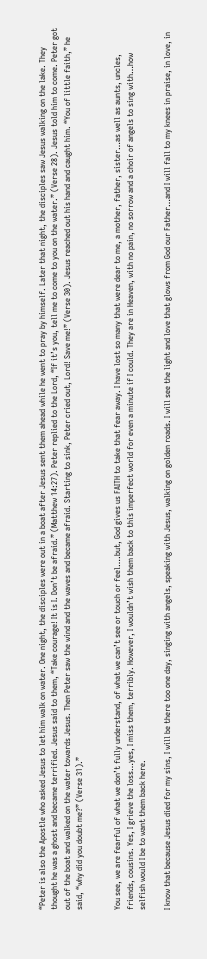“Peter is also the Apostle who asked Jesus to let him walk on water. One night, the disciples were out in a boat after Jesus sent them ahead while he went to pray by himself. Later that night, the disciples saw Jesus walking on the lake. They thought he was a ghost and became terrified. Jesus said to them, “Take courage! It is I. Don’t be afraid.” (Matthew 14:27). Peter replied to the Lord, “If it’s you, tell me to come to you on the water.” (Verse 28). Jesus told him to come. Peter got out of the boat and walked on the water towards Jesus. Then Peter saw the wind and the waves and became afraid. Starting to sink, Peter cried out, Lord! Save me!” (Verse 30). Jesus reached out his hand and caught him. “You of little faith,” he said, “why did you doubt me?” (Verse 31).”


You see, we are fearful of what we don’t fully understand, of what we can’t see or touch or feel….but, God gives us FAITH to take that fear away. I have lost so many that were dear to me, a mother, father, sister…as well as aunts, uncles, friends, cousins. Yes, I grieve the loss…yes, I miss them, terribly. However, I wouldn’t wish them back to this imperfect world for even a minute if I could. They are in Heaven, with no pain, no sorrow and a choir of angels to sing with…how selfish would I be to want them back here.

I know that because Jesus died for my sins, I will be there too one day, singing with angels, speaking with Jesus, walking on golden roads. I will see the light and love that glows from God our Father…and I will fall to my knees in praise, in love, in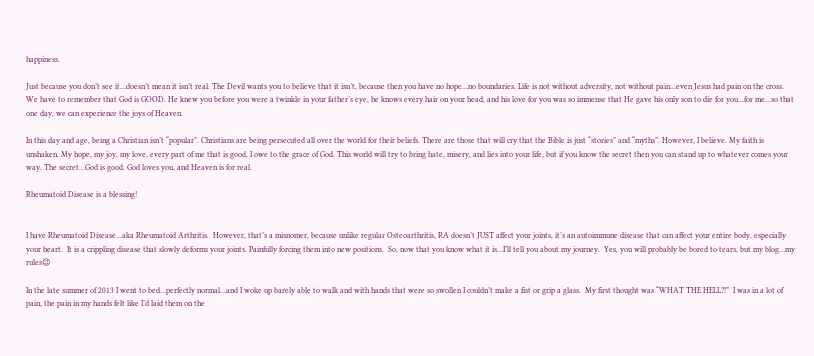happiness.

Just because you don’t see it…doesn’t mean it isn’t real. The Devil wants you to believe that it isn’t, because then you have no hope…no boundaries. Life is not without adversity, not without pain…even Jesus had pain on the cross. We have to remember that God is GOOD. He knew you before you were a twinkle in your father’s eye, he knows every hair on your head, and his love for you was so immense that He gave his only son to die for you…for me…so that one day, we can experience the joys of Heaven.

In this day and age, being a Christian isn’t “popular”. Christians are being persecuted all over the world for their beliefs. There are those that will cry that the Bible is just “stories” and “myths”. However, I believe. My faith is unshaken. My hope, my joy, my love, every part of me that is good, I owe to the grace of God. This world will try to bring hate, misery, and lies into your life, but if you know the secret then you can stand up to whatever comes your way. The secret…God is good. God loves you, and Heaven is for real.

Rheumatoid Disease is a blessing!


I have Rheumatoid Disease…aka Rheumatoid Arthritis.  However, that’s a misnomer, because unlike regular Osteoarthritis, RA doesn’t JUST affect your joints, it’s an autoimmune disease that can affect your entire body, especially your heart.  It is a crippling disease that slowly deforms your joints. Painfully forcing them into new positions.  So, now that you know what it is…I’ll tell you about my journey.  Yes, you will probably be bored to tears, but my blog…my rules😉

In the late summer of 2013 I went to bed…perfectly normal…and I woke up barely able to walk and with hands that were so swollen I couldn’t make a fist or grip a glass.  My first thought was “WHAT THE HELL?!”  I was in a lot of pain, the pain in my hands felt like I’d laid them on the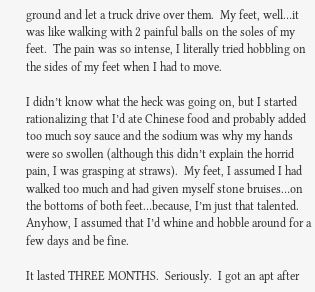ground and let a truck drive over them.  My feet, well…it was like walking with 2 painful balls on the soles of my feet.  The pain was so intense, I literally tried hobbling on the sides of my feet when I had to move.

I didn’t know what the heck was going on, but I started rationalizing that I’d ate Chinese food and probably added too much soy sauce and the sodium was why my hands were so swollen (although this didn’t explain the horrid pain, I was grasping at straws).  My feet, I assumed I had walked too much and had given myself stone bruises…on the bottoms of both feet…because, I’m just that talented.  Anyhow, I assumed that I’d whine and hobble around for a few days and be fine.

It lasted THREE MONTHS.  Seriously.  I got an apt after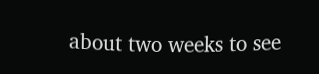about two weeks to see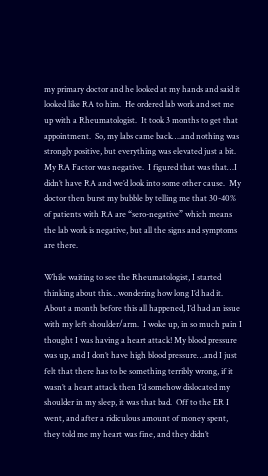my primary doctor and he looked at my hands and said it looked like RA to him.  He ordered lab work and set me up with a Rheumatologist.  It took 3 months to get that appointment.  So, my labs came back….and nothing was strongly positive, but everything was elevated just a bit. My RA Factor was negative.  I figured that was that…I didn’t have RA and we’d look into some other cause.  My doctor then burst my bubble by telling me that 30-40% of patients with RA are “sero-negative” which means the lab work is negative, but all the signs and symptoms are there.

While waiting to see the Rheumatologist, I started thinking about this…wondering how long I’d had it.  About a month before this all happened, I’d had an issue with my left shoulder/arm.  I woke up, in so much pain I thought I was having a heart attack! My blood pressure was up, and I don’t have high blood pressure…and I just felt that there has to be something terribly wrong, if it wasn’t a heart attack then I’d somehow dislocated my shoulder in my sleep, it was that bad.  Off to the ER I went, and after a ridiculous amount of money spent, they told me my heart was fine, and they didn’t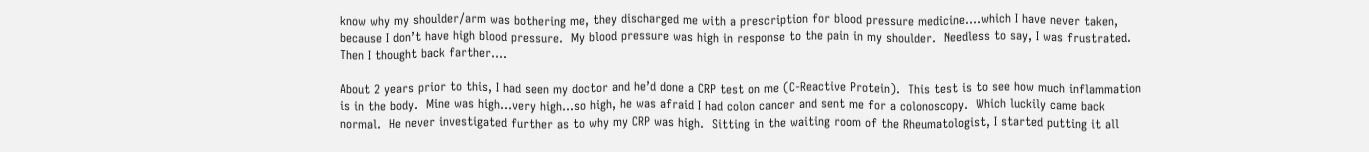know why my shoulder/arm was bothering me, they discharged me with a prescription for blood pressure medicine….which I have never taken, because I don’t have high blood pressure.  My blood pressure was high in response to the pain in my shoulder.  Needless to say, I was frustrated.  Then I thought back farther….

About 2 years prior to this, I had seen my doctor and he’d done a CRP test on me (C-Reactive Protein).  This test is to see how much inflammation is in the body.  Mine was high…very high…so high, he was afraid I had colon cancer and sent me for a colonoscopy.  Which luckily came back normal.  He never investigated further as to why my CRP was high.  Sitting in the waiting room of the Rheumatologist, I started putting it all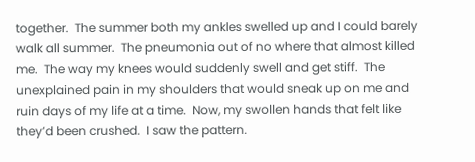together.  The summer both my ankles swelled up and I could barely walk all summer.  The pneumonia out of no where that almost killed me.  The way my knees would suddenly swell and get stiff.  The unexplained pain in my shoulders that would sneak up on me and ruin days of my life at a time.  Now, my swollen hands that felt like they’d been crushed.  I saw the pattern.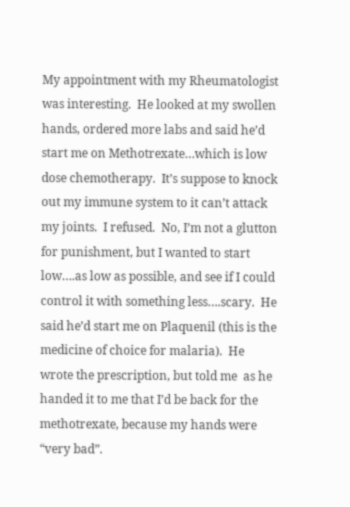My appointment with my Rheumatologist was interesting.  He looked at my swollen hands, ordered more labs and said he’d start me on Methotrexate…which is low dose chemotherapy.  It’s suppose to knock out my immune system to it can’t attack my joints.  I refused.  No, I’m not a glutton for punishment, but I wanted to start low….as low as possible, and see if I could control it with something less….scary.  He said he’d start me on Plaquenil (this is the medicine of choice for malaria).  He wrote the prescription, but told me  as he handed it to me that I’d be back for the methotrexate, because my hands were “very bad”.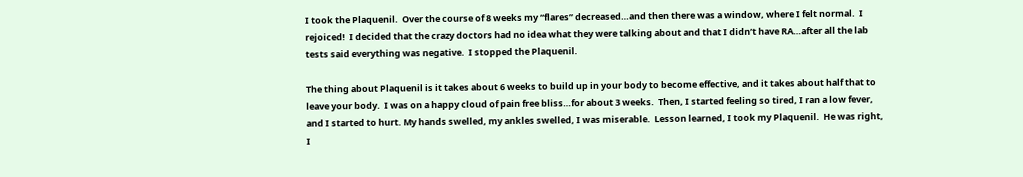I took the Plaquenil.  Over the course of 8 weeks my “flares” decreased…and then there was a window, where I felt normal.  I rejoiced!  I decided that the crazy doctors had no idea what they were talking about and that I didn’t have RA…after all the lab tests said everything was negative.  I stopped the Plaquenil.

The thing about Plaquenil is it takes about 6 weeks to build up in your body to become effective, and it takes about half that to leave your body.  I was on a happy cloud of pain free bliss…for about 3 weeks.  Then, I started feeling so tired, I ran a low fever, and I started to hurt. My hands swelled, my ankles swelled, I was miserable.  Lesson learned, I took my Plaquenil.  He was right, I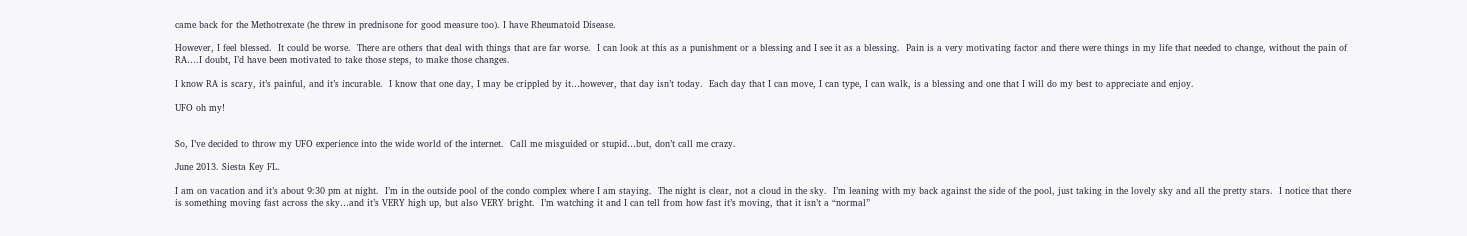came back for the Methotrexate (he threw in prednisone for good measure too). I have Rheumatoid Disease.

However, I feel blessed.  It could be worse.  There are others that deal with things that are far worse.  I can look at this as a punishment or a blessing and I see it as a blessing.  Pain is a very motivating factor and there were things in my life that needed to change, without the pain of RA….I doubt, I’d have been motivated to take those steps, to make those changes.

I know RA is scary, it’s painful, and it’s incurable.  I know that one day, I may be crippled by it…however, that day isn’t today.  Each day that I can move, I can type, I can walk, is a blessing and one that I will do my best to appreciate and enjoy.

UFO oh my!


So, I’ve decided to throw my UFO experience into the wide world of the internet.  Call me misguided or stupid…but, don’t call me crazy.

June 2013. Siesta Key FL.

I am on vacation and it’s about 9:30 pm at night.  I’m in the outside pool of the condo complex where I am staying.  The night is clear, not a cloud in the sky.  I’m leaning with my back against the side of the pool, just taking in the lovely sky and all the pretty stars.  I notice that there is something moving fast across the sky…and it’s VERY high up, but also VERY bright.  I’m watching it and I can tell from how fast it’s moving, that it isn’t a “normal”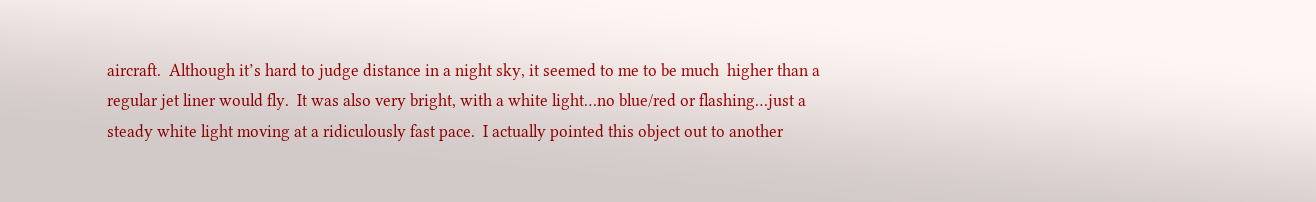aircraft.  Although it’s hard to judge distance in a night sky, it seemed to me to be much  higher than a regular jet liner would fly.  It was also very bright, with a white light…no blue/red or flashing…just a steady white light moving at a ridiculously fast pace.  I actually pointed this object out to another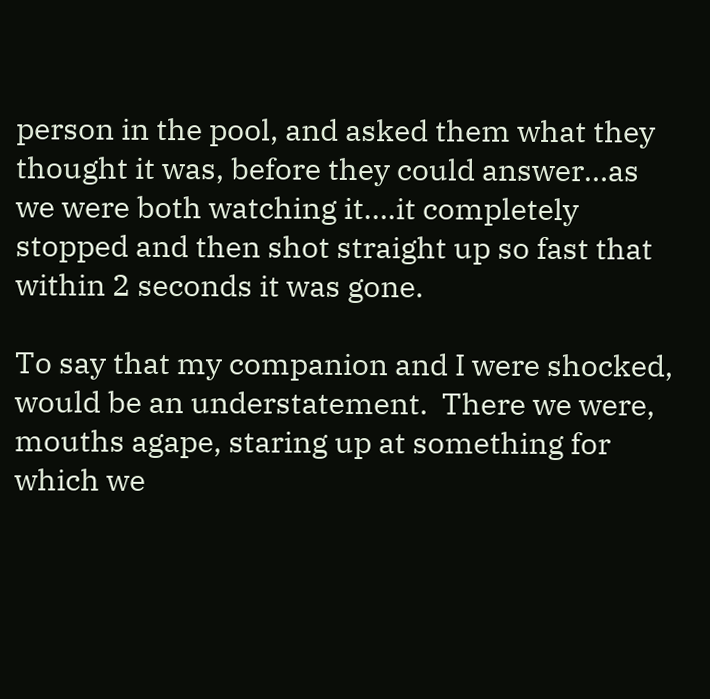person in the pool, and asked them what they thought it was, before they could answer…as we were both watching it….it completely stopped and then shot straight up so fast that within 2 seconds it was gone.

To say that my companion and I were shocked, would be an understatement.  There we were, mouths agape, staring up at something for which we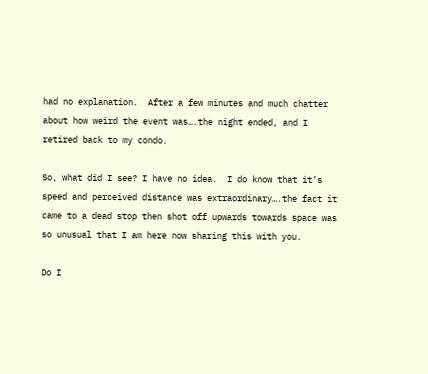had no explanation.  After a few minutes and much chatter about how weird the event was….the night ended, and I retired back to my condo.

So, what did I see? I have no idea.  I do know that it’s speed and perceived distance was extraordinary….the fact it came to a dead stop then shot off upwards towards space was so unusual that I am here now sharing this with you.

Do I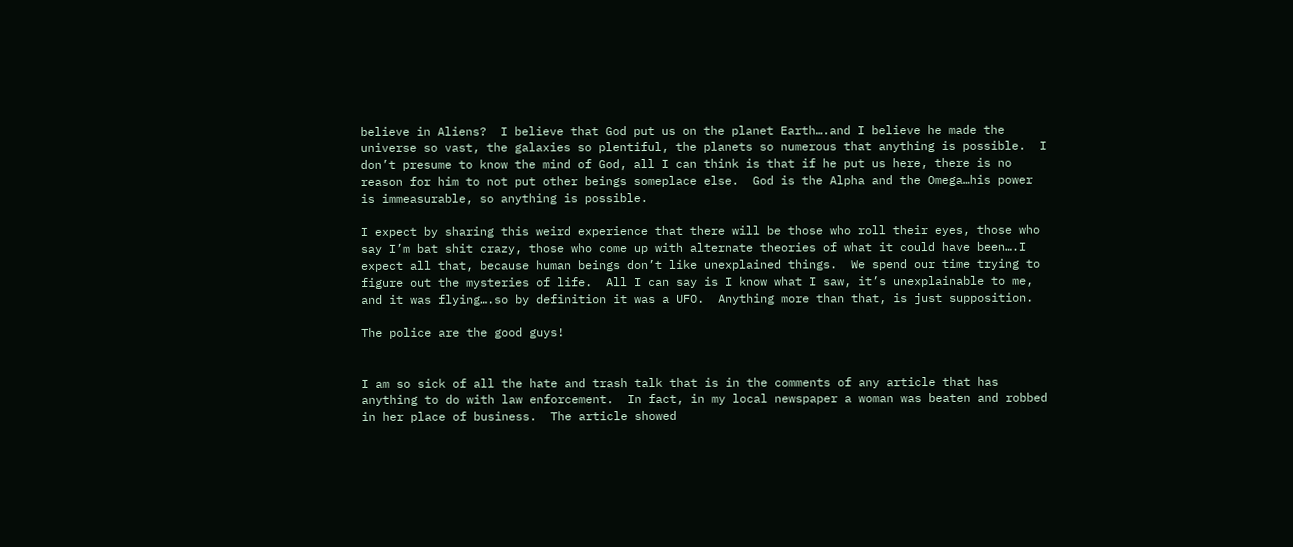believe in Aliens?  I believe that God put us on the planet Earth….and I believe he made the universe so vast, the galaxies so plentiful, the planets so numerous that anything is possible.  I don’t presume to know the mind of God, all I can think is that if he put us here, there is no reason for him to not put other beings someplace else.  God is the Alpha and the Omega…his power is immeasurable, so anything is possible.

I expect by sharing this weird experience that there will be those who roll their eyes, those who say I’m bat shit crazy, those who come up with alternate theories of what it could have been….I expect all that, because human beings don’t like unexplained things.  We spend our time trying to figure out the mysteries of life.  All I can say is I know what I saw, it’s unexplainable to me, and it was flying….so by definition it was a UFO.  Anything more than that, is just supposition.

The police are the good guys!


I am so sick of all the hate and trash talk that is in the comments of any article that has anything to do with law enforcement.  In fact, in my local newspaper a woman was beaten and robbed in her place of business.  The article showed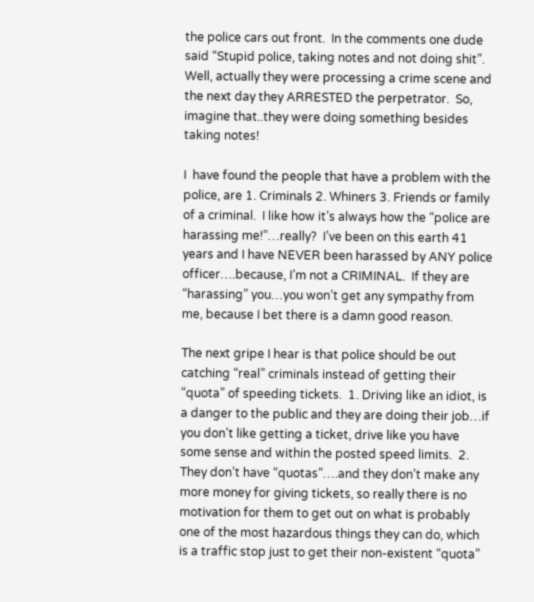the police cars out front.  In the comments one dude said “Stupid police, taking notes and not doing shit”.  Well, actually they were processing a crime scene and the next day they ARRESTED the perpetrator.  So, imagine that..they were doing something besides taking notes!

I  have found the people that have a problem with the police, are 1. Criminals 2. Whiners 3. Friends or family of a criminal.  I like how it’s always how the “police are harassing me!”…really?  I’ve been on this earth 41 years and I have NEVER been harassed by ANY police officer….because, I’m not a CRIMINAL.  If they are “harassing” you…you won’t get any sympathy from me, because I bet there is a damn good reason.

The next gripe I hear is that police should be out catching “real” criminals instead of getting their “quota” of speeding tickets.  1. Driving like an idiot, is a danger to the public and they are doing their job…if you don’t like getting a ticket, drive like you have some sense and within the posted speed limits.  2. They don’t have “quotas”….and they don’t make any more money for giving tickets, so really there is no motivation for them to get out on what is probably one of the most hazardous things they can do, which is a traffic stop just to get their non-existent “quota”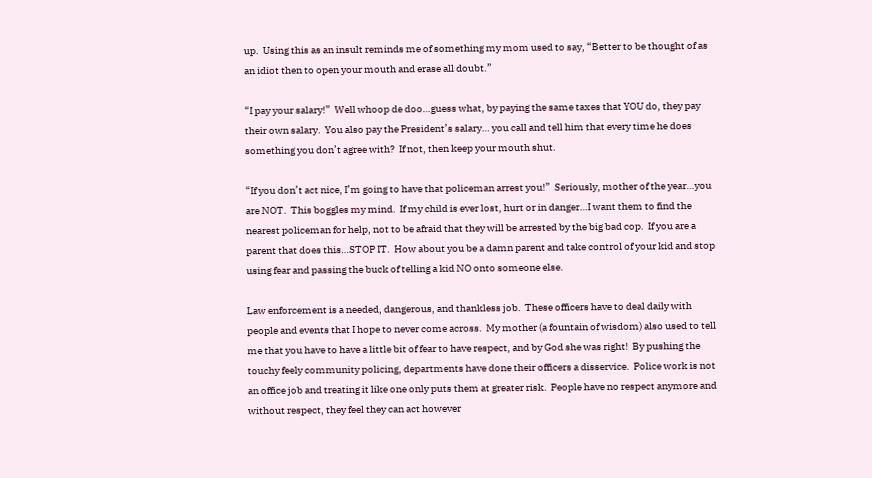up.  Using this as an insult reminds me of something my mom used to say, “Better to be thought of as an idiot then to open your mouth and erase all doubt.”

“I pay your salary!”  Well whoop de doo…guess what, by paying the same taxes that YOU do, they pay their own salary.  You also pay the President’s salary… you call and tell him that every time he does something you don’t agree with?  If not, then keep your mouth shut.

“If you don’t act nice, I’m going to have that policeman arrest you!”  Seriously, mother of the year…you are NOT.  This boggles my mind.  If my child is ever lost, hurt or in danger…I want them to find the nearest policeman for help, not to be afraid that they will be arrested by the big bad cop.  If you are a parent that does this…STOP IT.  How about you be a damn parent and take control of your kid and stop using fear and passing the buck of telling a kid NO onto someone else.

Law enforcement is a needed, dangerous, and thankless job.  These officers have to deal daily with people and events that I hope to never come across.  My mother (a fountain of wisdom) also used to tell me that you have to have a little bit of fear to have respect, and by God she was right!  By pushing the touchy feely community policing, departments have done their officers a disservice.  Police work is not an office job and treating it like one only puts them at greater risk.  People have no respect anymore and without respect, they feel they can act however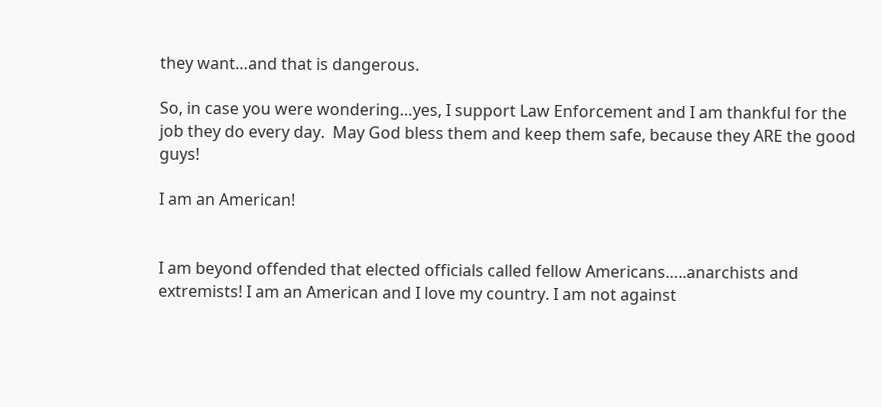they want…and that is dangerous.

So, in case you were wondering…yes, I support Law Enforcement and I am thankful for the job they do every day.  May God bless them and keep them safe, because they ARE the good guys!

I am an American!


I am beyond offended that elected officials called fellow Americans…..anarchists and extremists! I am an American and I love my country. I am not against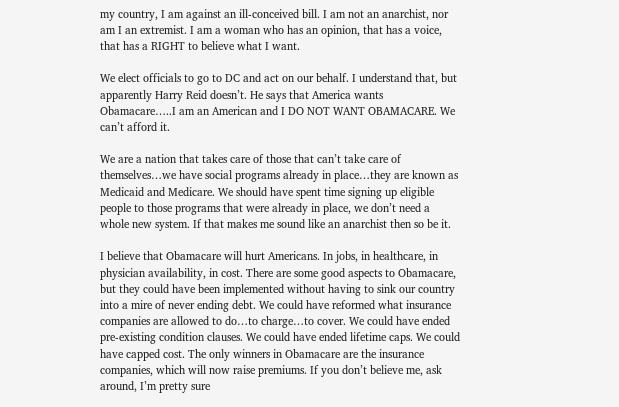my country, I am against an ill-conceived bill. I am not an anarchist, nor am I an extremist. I am a woman who has an opinion, that has a voice, that has a RIGHT to believe what I want.

We elect officials to go to DC and act on our behalf. I understand that, but apparently Harry Reid doesn’t. He says that America wants Obamacare…..I am an American and I DO NOT WANT OBAMACARE. We can’t afford it.

We are a nation that takes care of those that can’t take care of themselves…we have social programs already in place…they are known as Medicaid and Medicare. We should have spent time signing up eligible people to those programs that were already in place, we don’t need a whole new system. If that makes me sound like an anarchist then so be it.

I believe that Obamacare will hurt Americans. In jobs, in healthcare, in physician availability, in cost. There are some good aspects to Obamacare, but they could have been implemented without having to sink our country into a mire of never ending debt. We could have reformed what insurance companies are allowed to do…to charge…to cover. We could have ended pre-existing condition clauses. We could have ended lifetime caps. We could have capped cost. The only winners in Obamacare are the insurance companies, which will now raise premiums. If you don’t believe me, ask around, I’m pretty sure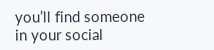you’ll find someone in your social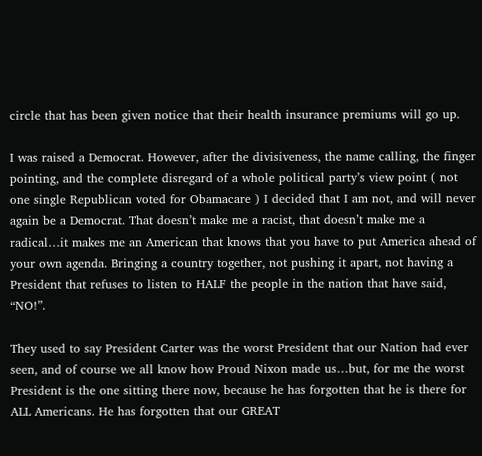circle that has been given notice that their health insurance premiums will go up.

I was raised a Democrat. However, after the divisiveness, the name calling, the finger pointing, and the complete disregard of a whole political party’s view point ( not one single Republican voted for Obamacare ) I decided that I am not, and will never again be a Democrat. That doesn’t make me a racist, that doesn’t make me a radical…it makes me an American that knows that you have to put America ahead of your own agenda. Bringing a country together, not pushing it apart, not having a President that refuses to listen to HALF the people in the nation that have said, “NO!”.

They used to say President Carter was the worst President that our Nation had ever seen, and of course we all know how Proud Nixon made us…but, for me the worst President is the one sitting there now, because he has forgotten that he is there for ALL Americans. He has forgotten that our GREAT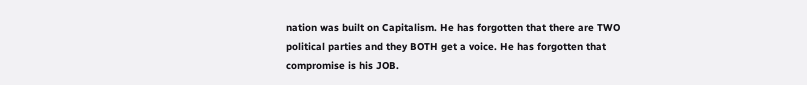nation was built on Capitalism. He has forgotten that there are TWO political parties and they BOTH get a voice. He has forgotten that compromise is his JOB.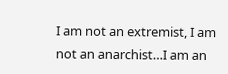I am not an extremist, I am not an anarchist…I am an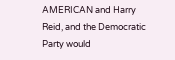AMERICAN and Harry Reid, and the Democratic Party would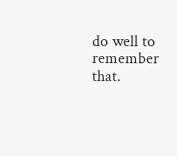do well to remember that.